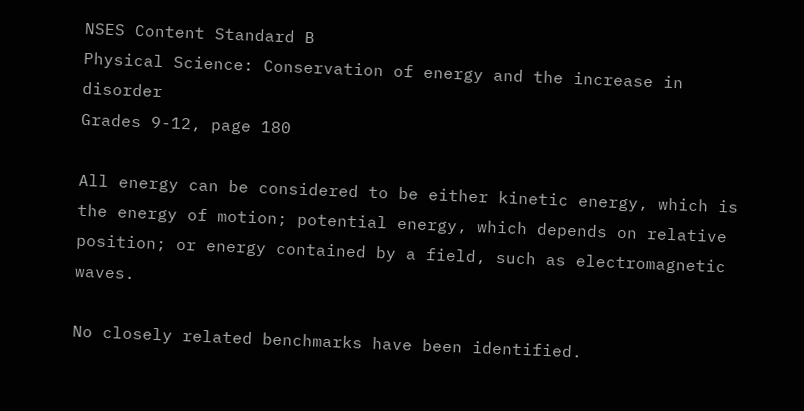NSES Content Standard B
Physical Science: Conservation of energy and the increase in disorder
Grades 9-12, page 180

All energy can be considered to be either kinetic energy, which is the energy of motion; potential energy, which depends on relative position; or energy contained by a field, such as electromagnetic waves.

No closely related benchmarks have been identified.